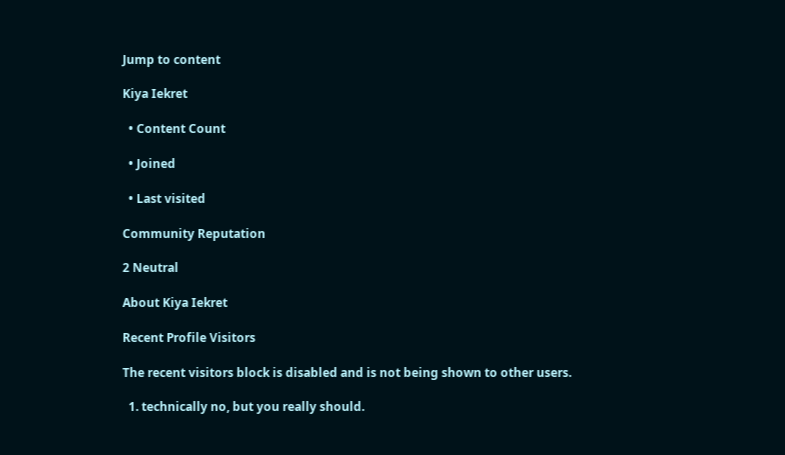Jump to content

Kiya Iekret

  • Content Count

  • Joined

  • Last visited

Community Reputation

2 Neutral

About Kiya Iekret

Recent Profile Visitors

The recent visitors block is disabled and is not being shown to other users.

  1. technically no, but you really should.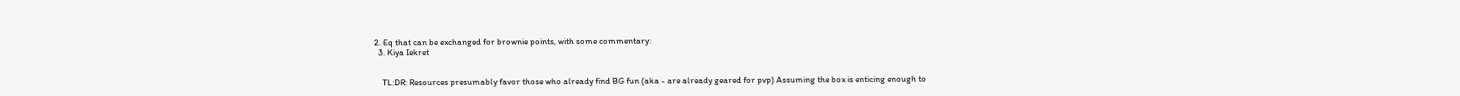2. Eq that can be exchanged for brownie points, with some commentary:
  3. Kiya Iekret


    TL:DR: Resources presumably favor those who already find BG fun (aka - are already geared for pvp) Assuming the box is enticing enough to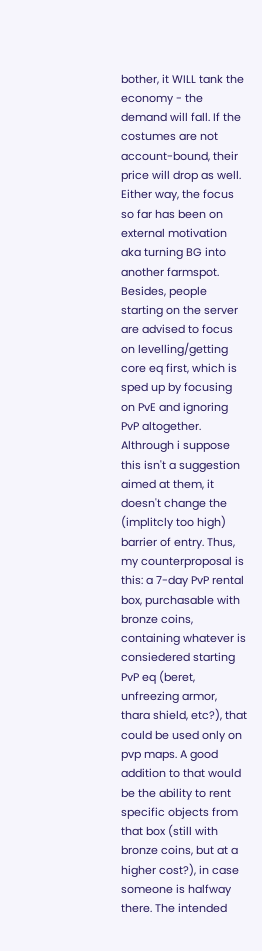bother, it WILL tank the economy - the demand will fall. If the costumes are not account-bound, their price will drop as well. Either way, the focus so far has been on external motivation aka turning BG into another farmspot. Besides, people starting on the server are advised to focus on levelling/getting core eq first, which is sped up by focusing on PvE and ignoring PvP altogether. Althrough i suppose this isn't a suggestion aimed at them, it doesn't change the (implitcly too high) barrier of entry. Thus, my counterproposal is this: a 7-day PvP rental box, purchasable with bronze coins, containing whatever is consiedered starting PvP eq (beret, unfreezing armor, thara shield, etc?), that could be used only on pvp maps. A good addition to that would be the ability to rent specific objects from that box (still with bronze coins, but at a higher cost?), in case someone is halfway there. The intended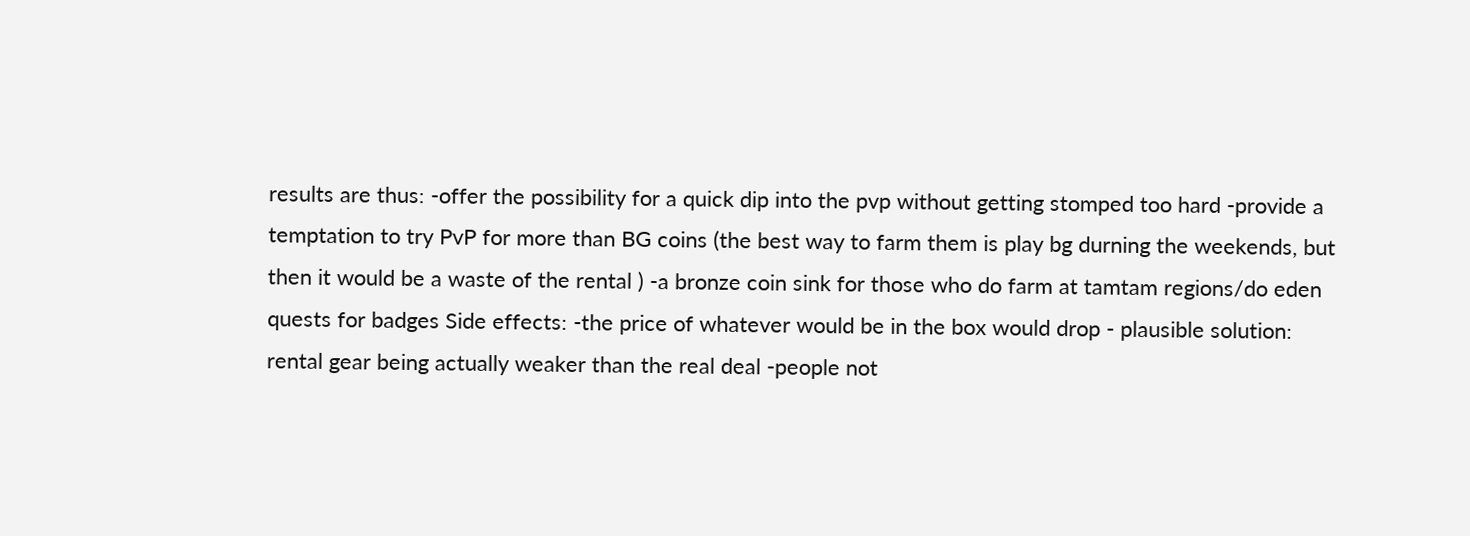results are thus: -offer the possibility for a quick dip into the pvp without getting stomped too hard -provide a temptation to try PvP for more than BG coins (the best way to farm them is play bg durning the weekends, but then it would be a waste of the rental ) -a bronze coin sink for those who do farm at tamtam regions/do eden quests for badges Side effects: -the price of whatever would be in the box would drop - plausible solution: rental gear being actually weaker than the real deal -people not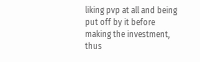liking pvp at all and being put off by it before making the investment, thus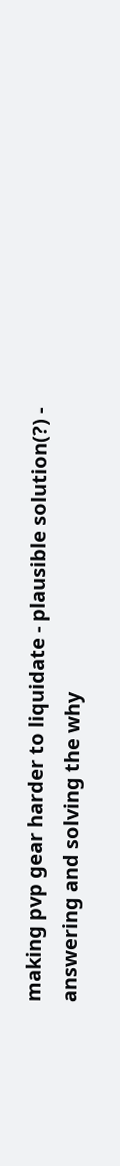making pvp gear harder to liquidate - plausible solution(?) - answering and solving the why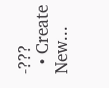-???
  • Create New...